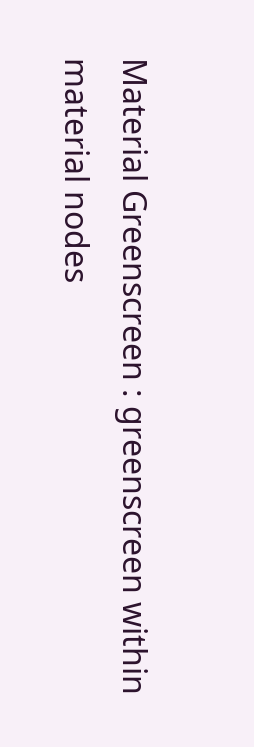Material Greenscreen : greenscreen within material nodes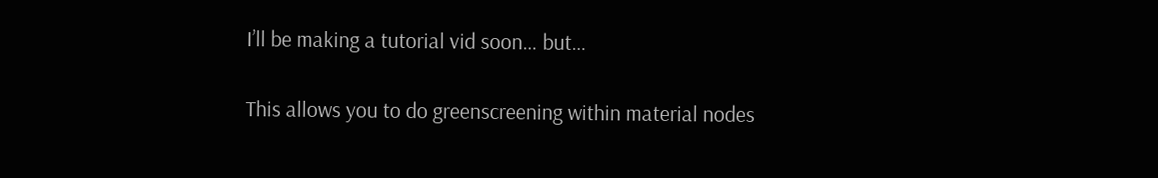I’ll be making a tutorial vid soon… but…

This allows you to do greenscreening within material nodes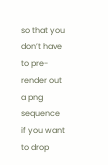so that you don’t have to pre-render out a png sequence if you want to drop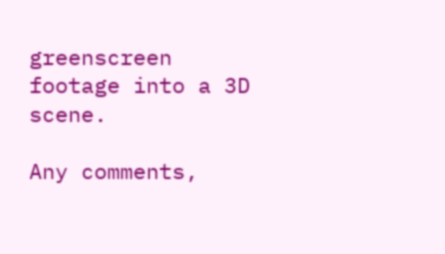greenscreen footage into a 3D scene.

Any comments,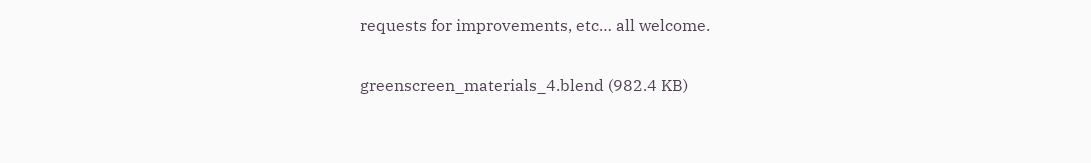requests for improvements, etc… all welcome.

greenscreen_materials_4.blend (982.4 KB)